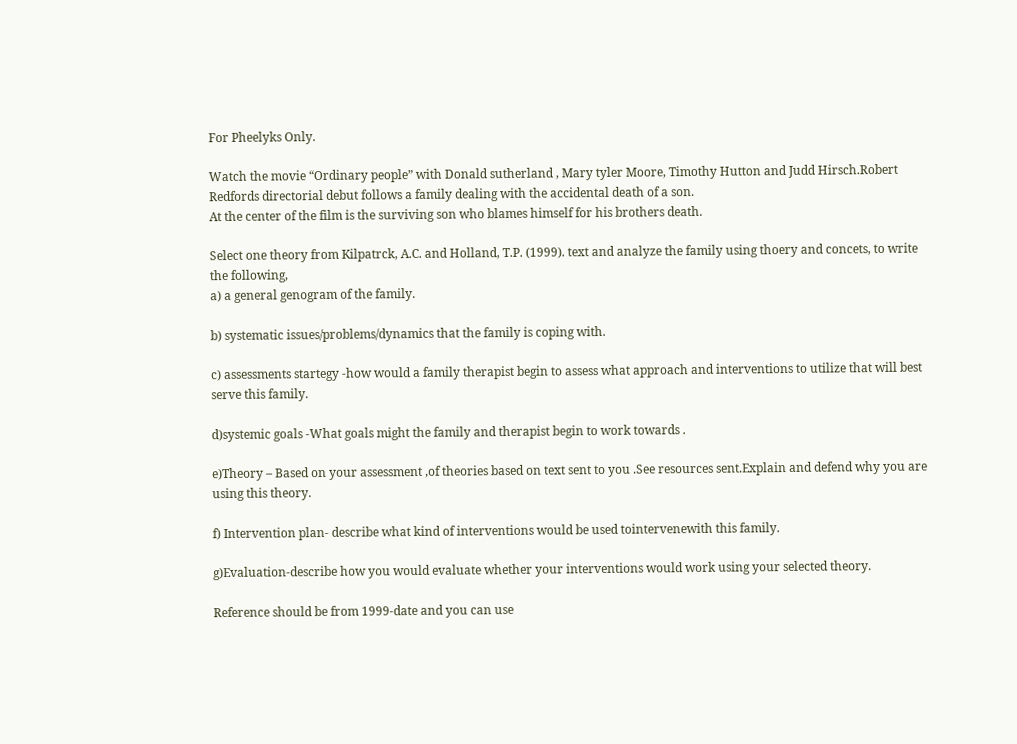For Pheelyks Only.

Watch the movie “Ordinary people” with Donald sutherland , Mary tyler Moore, Timothy Hutton and Judd Hirsch.Robert Redfords directorial debut follows a family dealing with the accidental death of a son.
At the center of the film is the surviving son who blames himself for his brothers death.

Select one theory from Kilpatrck, A.C. and Holland, T.P. (1999). text and analyze the family using thoery and concets, to write the following,
a) a general genogram of the family.

b) systematic issues/problems/dynamics that the family is coping with.

c) assessments startegy -how would a family therapist begin to assess what approach and interventions to utilize that will best serve this family.

d)systemic goals -What goals might the family and therapist begin to work towards .

e)Theory – Based on your assessment ,of theories based on text sent to you .See resources sent.Explain and defend why you are using this theory.

f) Intervention plan- describe what kind of interventions would be used tointervenewith this family.

g)Evaluation-describe how you would evaluate whether your interventions would work using your selected theory.

Reference should be from 1999-date and you can use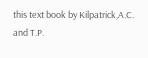this text book by Kilpatrick,A.C. and T.P.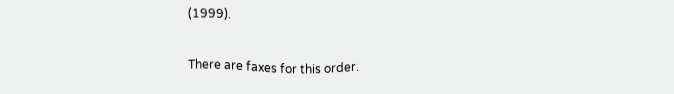(1999).

There are faxes for this order.